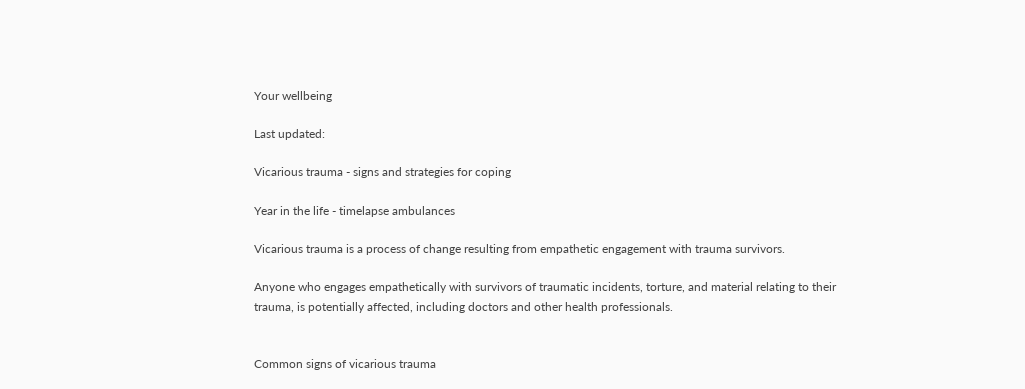Your wellbeing

Last updated:

Vicarious trauma - signs and strategies for coping

Year in the life - timelapse ambulances

Vicarious trauma is a process of change resulting from empathetic engagement with trauma survivors.

Anyone who engages empathetically with survivors of traumatic incidents, torture, and material relating to their trauma, is potentially affected, including doctors and other health professionals.


Common signs of vicarious trauma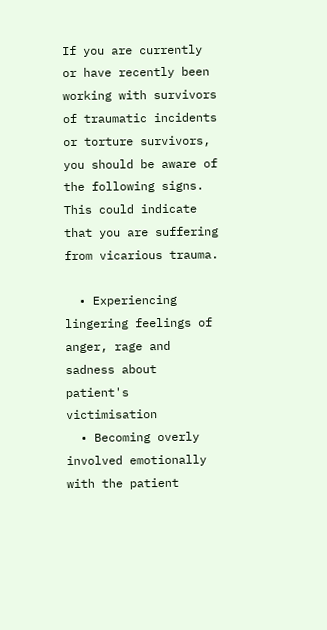If you are currently or have recently been working with survivors of traumatic incidents or torture survivors, you should be aware of the following signs. This could indicate that you are suffering from vicarious trauma.

  • Experiencing lingering feelings of anger, rage and sadness about patient's victimisation
  • Becoming overly involved emotionally with the patient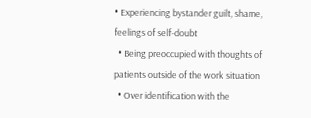• Experiencing bystander guilt, shame, feelings of self-doubt
  • Being preoccupied with thoughts of patients outside of the work situation
  • Over identification with the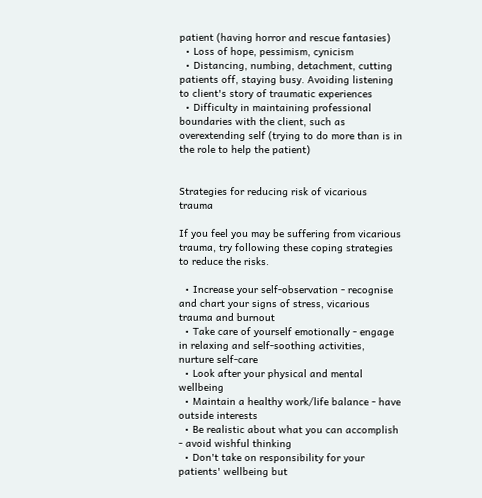patient (having horror and rescue fantasies)
  • Loss of hope, pessimism, cynicism
  • Distancing, numbing, detachment, cutting patients off, staying busy. Avoiding listening to client's story of traumatic experiences
  • Difficulty in maintaining professional boundaries with the client, such as overextending self (trying to do more than is in the role to help the patient)


Strategies for reducing risk of vicarious trauma

If you feel you may be suffering from vicarious trauma, try following these coping strategies to reduce the risks.

  • Increase your self-observation - recognise and chart your signs of stress, vicarious trauma and burnout
  • Take care of yourself emotionally - engage in relaxing and self-soothing activities, nurture self-care
  • Look after your physical and mental wellbeing
  • Maintain a healthy work/life balance - have outside interests
  • Be realistic about what you can accomplish - avoid wishful thinking
  • Don't take on responsibility for your patients' wellbeing but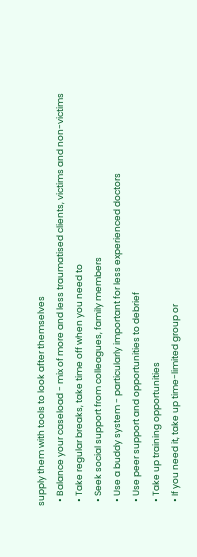supply them with tools to look after themselves
  • Balance your caseload - mix of more and less traumatised clients, victims and non-victims
  • Take regular breaks, take time off when you need to
  • Seek social support from colleagues, family members
  • Use a buddy system - particularly important for less experienced doctors
  • Use peer support and opportunities to debrief
  • Take up training opportunities
  • If you need it, take up time-limited group or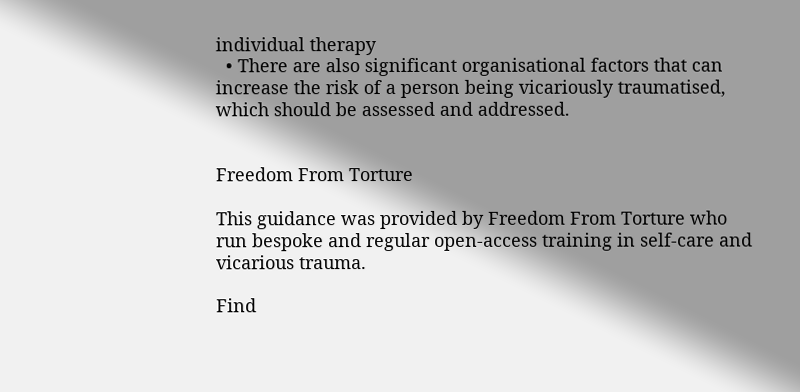individual therapy
  • There are also significant organisational factors that can increase the risk of a person being vicariously traumatised, which should be assessed and addressed.


Freedom From Torture

This guidance was provided by Freedom From Torture who run bespoke and regular open-access training in self-care and vicarious trauma.

Find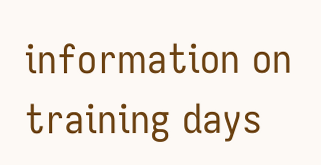information on training days